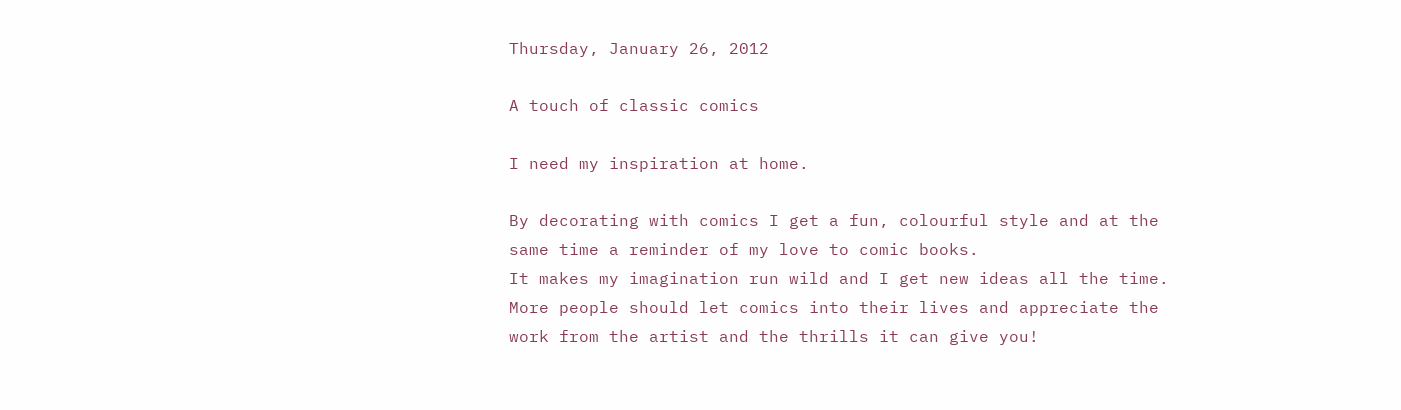Thursday, January 26, 2012

A touch of classic comics

I need my inspiration at home.

By decorating with comics I get a fun, colourful style and at the same time a reminder of my love to comic books.
It makes my imagination run wild and I get new ideas all the time. More people should let comics into their lives and appreciate the work from the artist and the thrills it can give you!